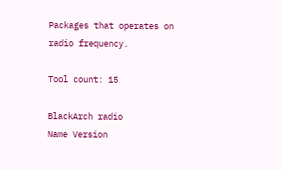Packages that operates on radio frequency.

Tool count: 15

BlackArch radio
Name Version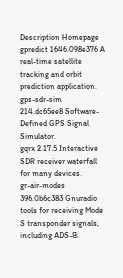Description Homepage
gpredict 1646.098e376 A real-time satellite tracking and orbit prediction application.
gps-sdr-sim 214.dc65ee8 Software-Defined GPS Signal Simulator.
gqrx 2.17.5 Interactive SDR receiver waterfall for many devices.
gr-air-modes 396.0b6c383 Gnuradio tools for receiving Mode S transponder signals, including ADS-B.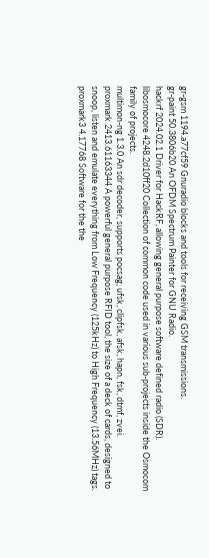gr-gsm 1194.a77cf59 Gnuradio blocks and tools for receiving GSM transmissions.
gr-paint 50.3806b20 An OFDM Spectrum Painter for GNU Radio.
hackrf 2024.02.1 Driver for HackRF, allowing general purpose software defined radio (SDR).
libosmocore 4248.2d10ff20 Collection of common code used in various sub-projects inside the Osmocom family of projects.
multimon-ng 1.3.0 An sdr decoder, supports pocsag, ufsk, clipfsk, afsk, hapn, fsk, dtmf, zvei.
proxmark 2413.61163344 A powerful general purpose RFID tool, the size of a deck of cards, designed to snoop, listen and emulate everything from Low Frequency (125kHz) to High Frequency (13.56MHz) tags.
proxmark3 4.17768 Software for the the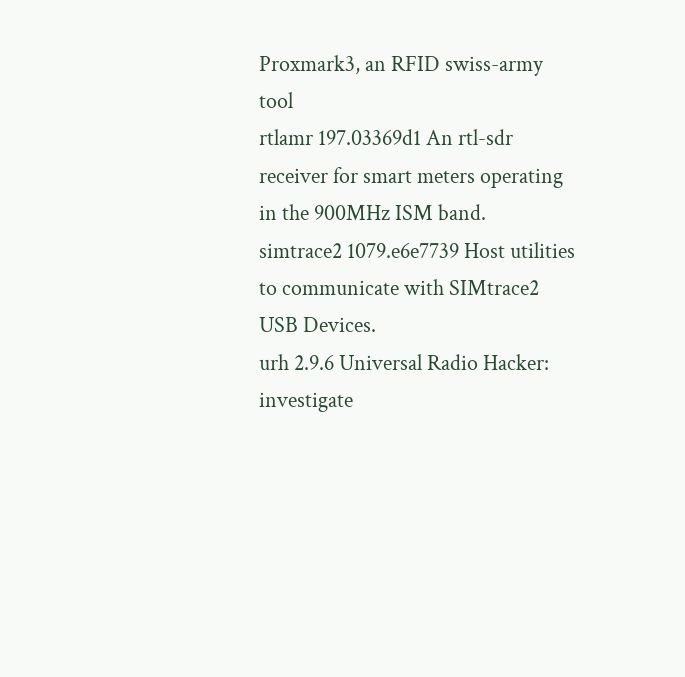Proxmark3, an RFID swiss-army tool
rtlamr 197.03369d1 An rtl-sdr receiver for smart meters operating in the 900MHz ISM band.
simtrace2 1079.e6e7739 Host utilities to communicate with SIMtrace2 USB Devices.
urh 2.9.6 Universal Radio Hacker: investigate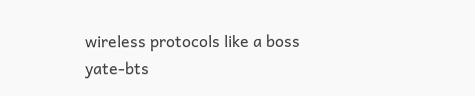wireless protocols like a boss
yate-bts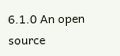6.1.0 An open source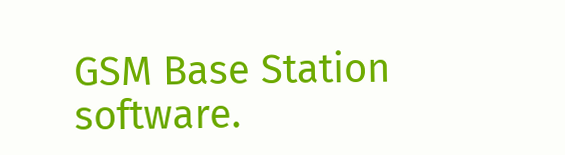GSM Base Station software.